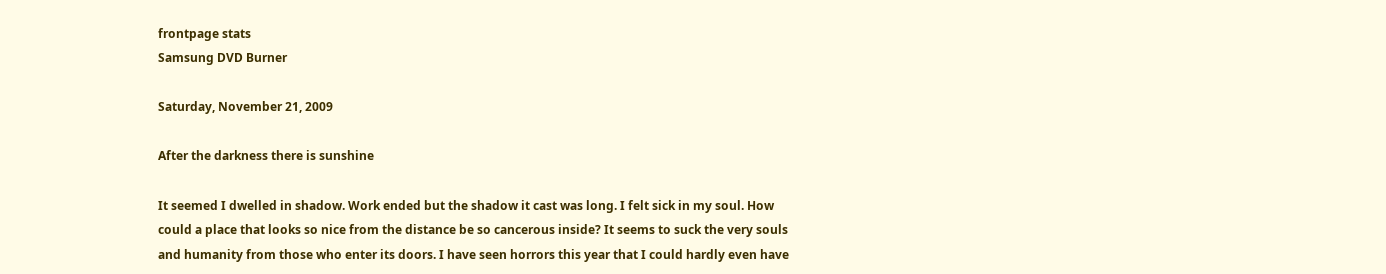frontpage stats
Samsung DVD Burner

Saturday, November 21, 2009

After the darkness there is sunshine

It seemed I dwelled in shadow. Work ended but the shadow it cast was long. I felt sick in my soul. How could a place that looks so nice from the distance be so cancerous inside? It seems to suck the very souls and humanity from those who enter its doors. I have seen horrors this year that I could hardly even have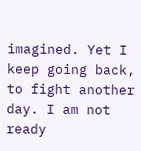imagined. Yet I keep going back, to fight another day. I am not ready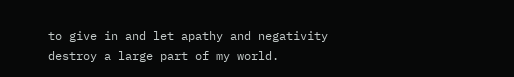to give in and let apathy and negativity destroy a large part of my world.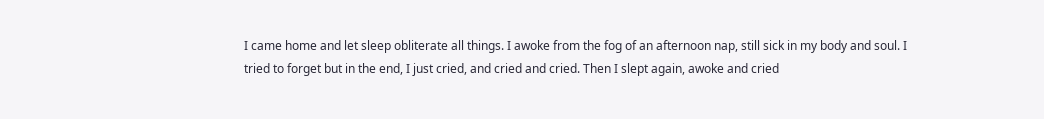I came home and let sleep obliterate all things. I awoke from the fog of an afternoon nap, still sick in my body and soul. I tried to forget but in the end, I just cried, and cried and cried. Then I slept again, awoke and cried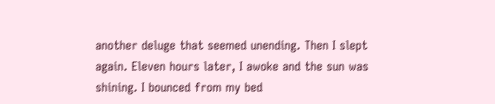another deluge that seemed unending. Then I slept again. Eleven hours later, I awoke and the sun was shining. I bounced from my bed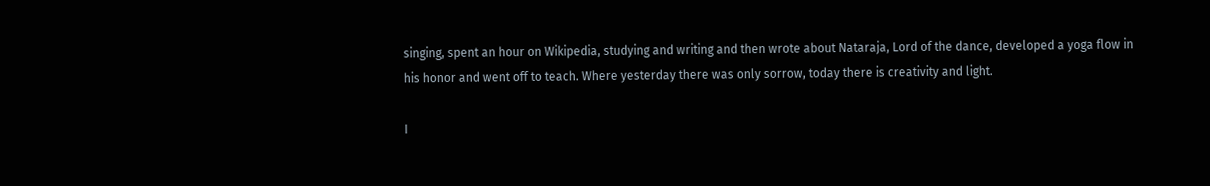singing, spent an hour on Wikipedia, studying and writing and then wrote about Nataraja, Lord of the dance, developed a yoga flow in his honor and went off to teach. Where yesterday there was only sorrow, today there is creativity and light.

I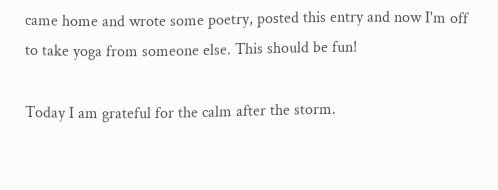came home and wrote some poetry, posted this entry and now I'm off to take yoga from someone else. This should be fun!

Today I am grateful for the calm after the storm.